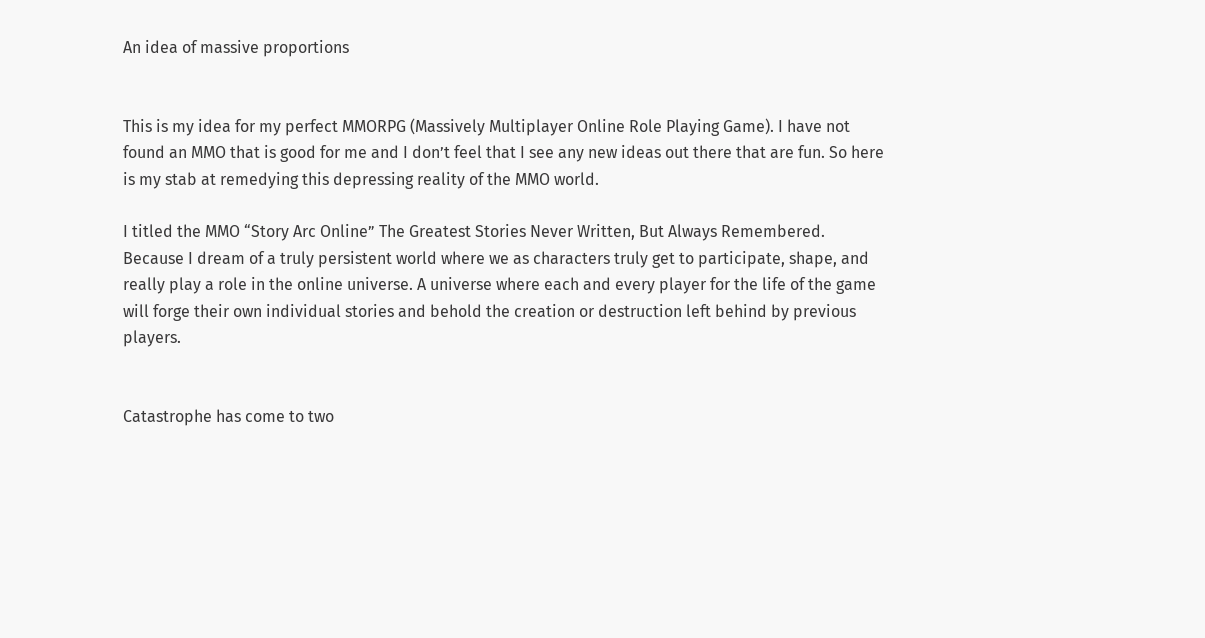An idea of massive proportions


This is my idea for my perfect MMORPG (Massively Multiplayer Online Role Playing Game). I have not found an MMO that is good for me and I don’t feel that I see any new ideas out there that are fun. So here is my stab at remedying this depressing reality of the MMO world.

I titled the MMO “Story Arc Online” The Greatest Stories Never Written, But Always Remembered. Because I dream of a truly persistent world where we as characters truly get to participate, shape, and really play a role in the online universe. A universe where each and every player for the life of the game will forge their own individual stories and behold the creation or destruction left behind by previous players.


Catastrophe has come to two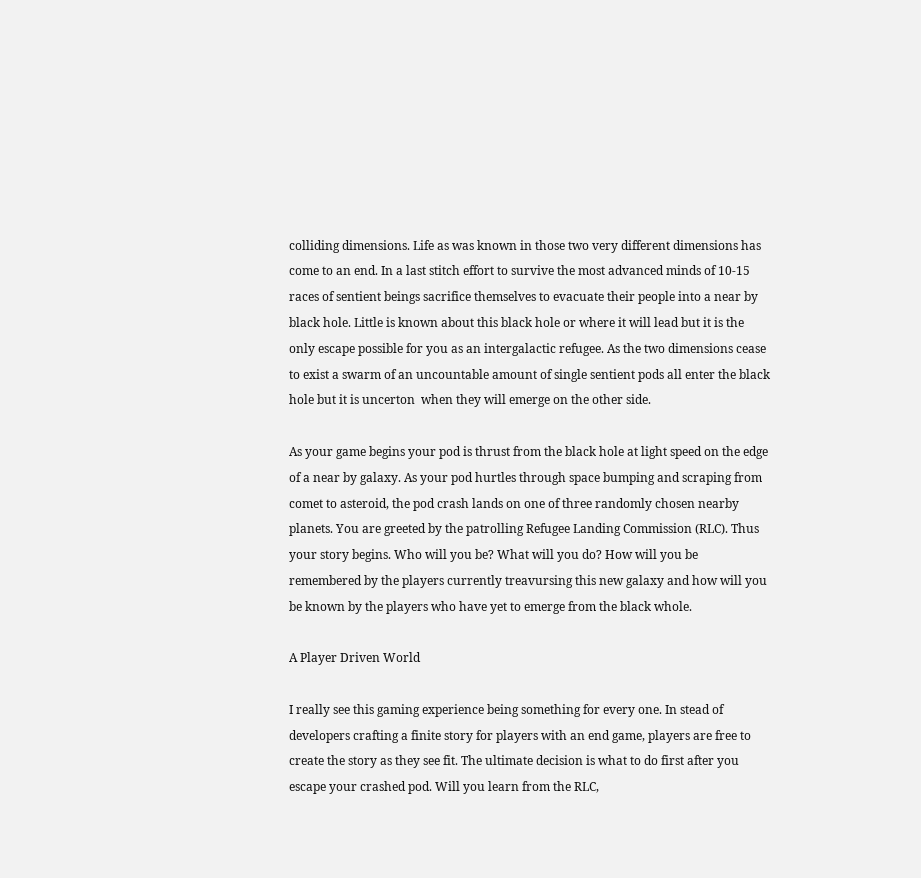colliding dimensions. Life as was known in those two very different dimensions has come to an end. In a last stitch effort to survive the most advanced minds of 10-15 races of sentient beings sacrifice themselves to evacuate their people into a near by black hole. Little is known about this black hole or where it will lead but it is the only escape possible for you as an intergalactic refugee. As the two dimensions cease to exist a swarm of an uncountable amount of single sentient pods all enter the black hole but it is uncerton  when they will emerge on the other side.

As your game begins your pod is thrust from the black hole at light speed on the edge of a near by galaxy. As your pod hurtles through space bumping and scraping from comet to asteroid, the pod crash lands on one of three randomly chosen nearby planets. You are greeted by the patrolling Refugee Landing Commission (RLC). Thus your story begins. Who will you be? What will you do? How will you be remembered by the players currently treavursing this new galaxy and how will you be known by the players who have yet to emerge from the black whole.

A Player Driven World

I really see this gaming experience being something for every one. In stead of developers crafting a finite story for players with an end game, players are free to create the story as they see fit. The ultimate decision is what to do first after you escape your crashed pod. Will you learn from the RLC,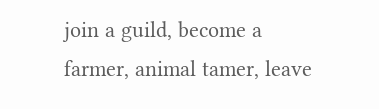join a guild, become a farmer, animal tamer, leave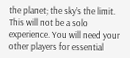the planet; the sky’s the limit. This will not be a solo experience. You will need your other players for essential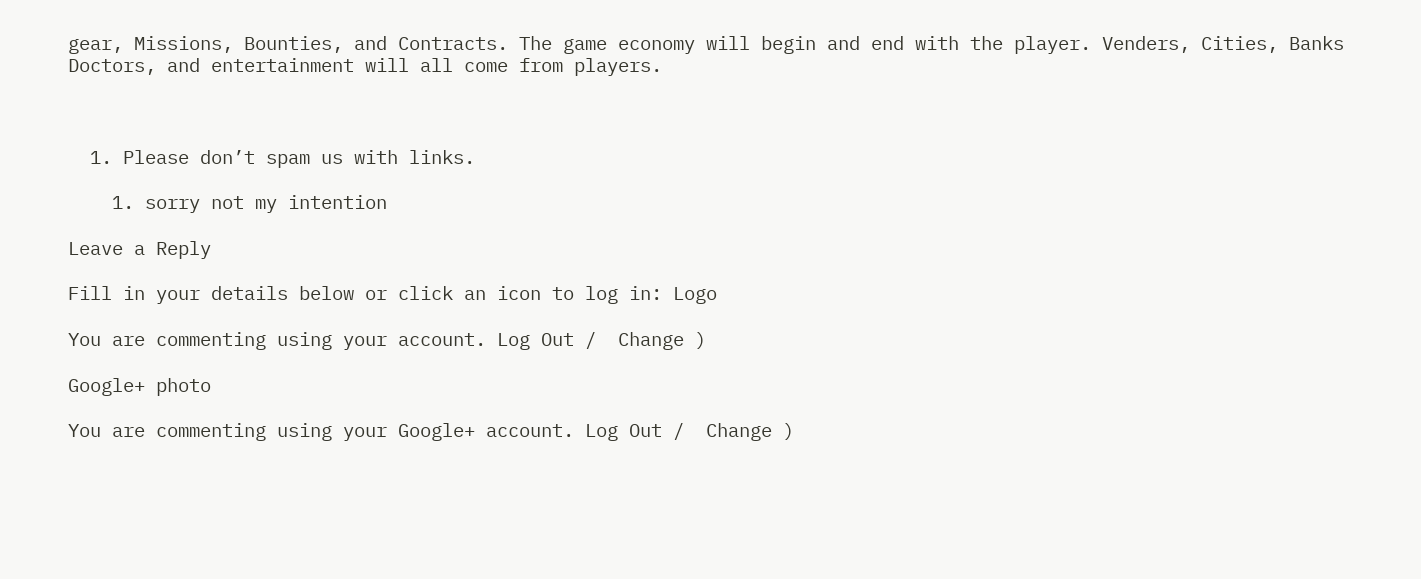gear, Missions, Bounties, and Contracts. The game economy will begin and end with the player. Venders, Cities, Banks Doctors, and entertainment will all come from players.



  1. Please don’t spam us with links.

    1. sorry not my intention

Leave a Reply

Fill in your details below or click an icon to log in: Logo

You are commenting using your account. Log Out /  Change )

Google+ photo

You are commenting using your Google+ account. Log Out /  Change )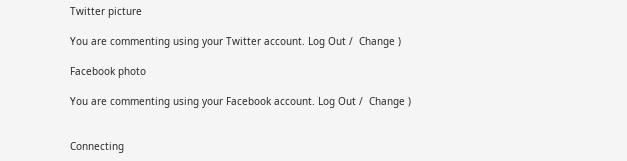Twitter picture

You are commenting using your Twitter account. Log Out /  Change )

Facebook photo

You are commenting using your Facebook account. Log Out /  Change )


Connecting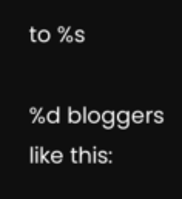to %s

%d bloggers like this: